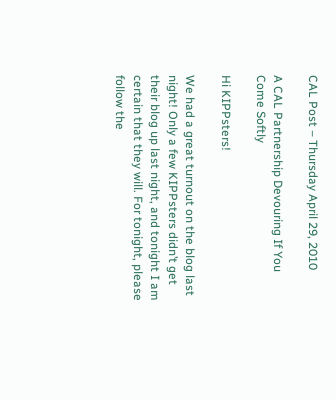CAL Post – Thursday April 29, 2010

A CAL Partnership Devouring If You Come Softly

Hi KIPPsters!

We had a great turnout on the blog last night! Only a few KIPPsters didn’t get their blog up last night, and tonight I am certain that they will. For tonight, please follow the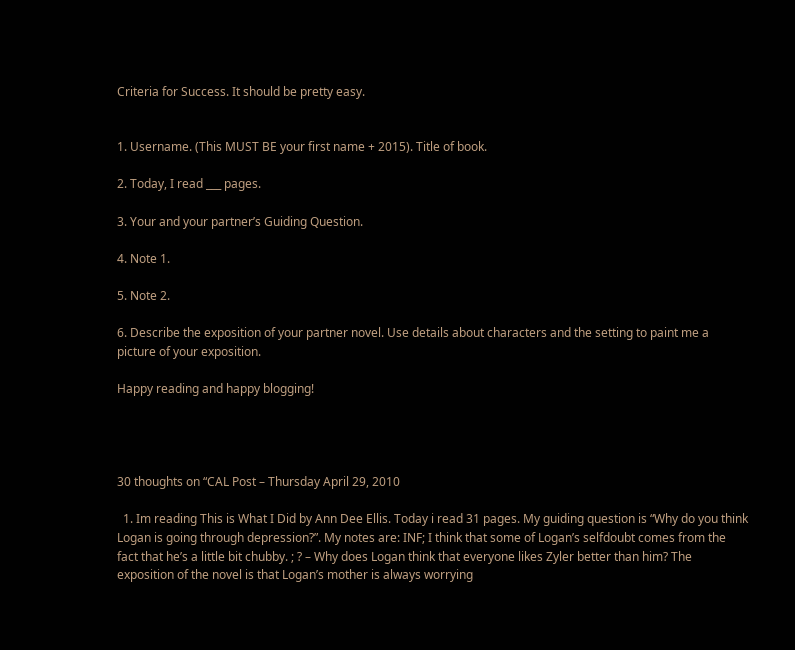Criteria for Success. It should be pretty easy.


1. Username. (This MUST BE your first name + 2015). Title of book.

2. Today, I read ___ pages.

3. Your and your partner’s Guiding Question.

4. Note 1.

5. Note 2.

6. Describe the exposition of your partner novel. Use details about characters and the setting to paint me a picture of your exposition.

Happy reading and happy blogging!




30 thoughts on “CAL Post – Thursday April 29, 2010

  1. Im reading This is What I Did by Ann Dee Ellis. Today i read 31 pages. My guiding question is “Why do you think Logan is going through depression?”. My notes are: INF; I think that some of Logan’s selfdoubt comes from the fact that he’s a little bit chubby. ; ? – Why does Logan think that everyone likes Zyler better than him? The exposition of the novel is that Logan’s mother is always worrying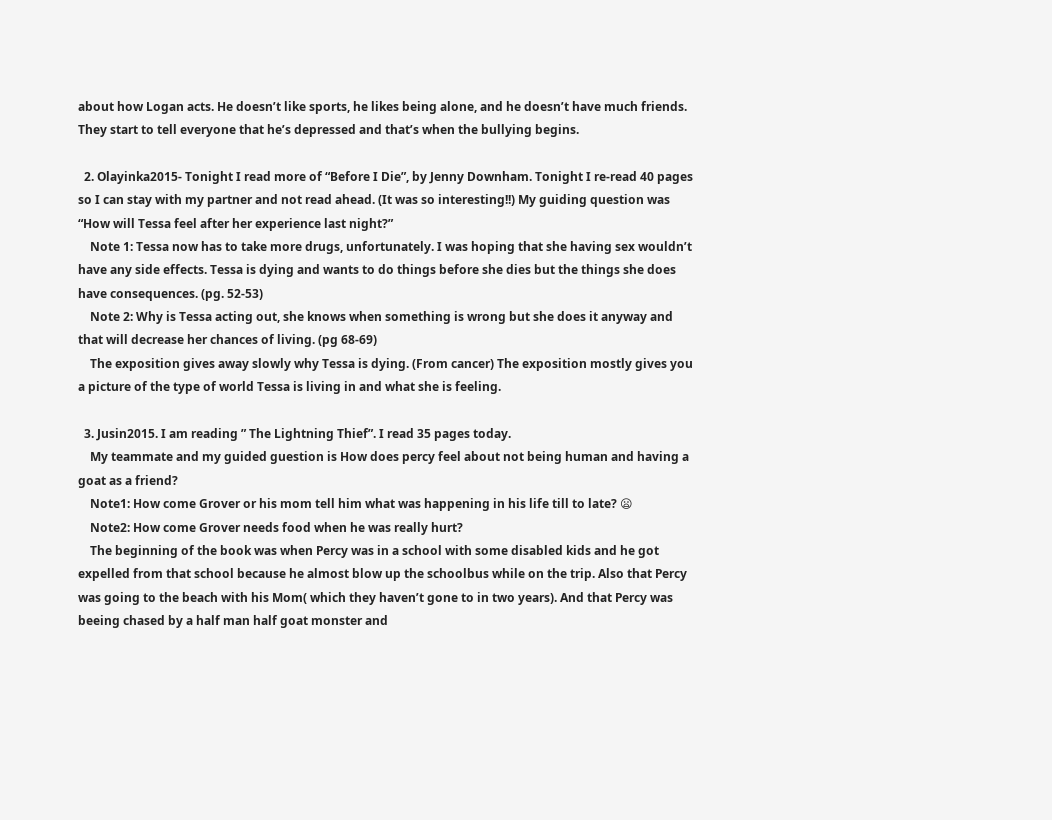about how Logan acts. He doesn’t like sports, he likes being alone, and he doesn’t have much friends. They start to tell everyone that he’s depressed and that’s when the bullying begins.

  2. Olayinka2015- Tonight I read more of “Before I Die”, by Jenny Downham. Tonight I re-read 40 pages so I can stay with my partner and not read ahead. (It was so interesting!!) My guiding question was “How will Tessa feel after her experience last night?”
    Note 1: Tessa now has to take more drugs, unfortunately. I was hoping that she having sex wouldn’t have any side effects. Tessa is dying and wants to do things before she dies but the things she does have consequences. (pg. 52-53)
    Note 2: Why is Tessa acting out, she knows when something is wrong but she does it anyway and that will decrease her chances of living. (pg 68-69)
    The exposition gives away slowly why Tessa is dying. (From cancer) The exposition mostly gives you a picture of the type of world Tessa is living in and what she is feeling.

  3. Jusin2015. I am reading ” The Lightning Thief”. I read 35 pages today.
    My teammate and my guided guestion is How does percy feel about not being human and having a goat as a friend?
    Note1: How come Grover or his mom tell him what was happening in his life till to late? 😦
    Note2: How come Grover needs food when he was really hurt?
    The beginning of the book was when Percy was in a school with some disabled kids and he got expelled from that school because he almost blow up the schoolbus while on the trip. Also that Percy was going to the beach with his Mom( which they haven’t gone to in two years). And that Percy was beeing chased by a half man half goat monster and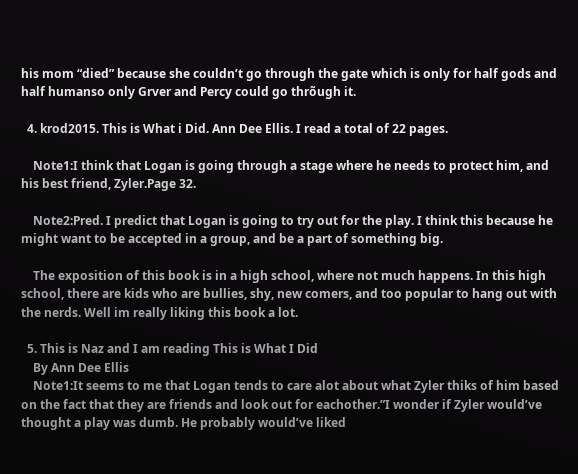his mom “died” because she couldn’t go through the gate which is only for half gods and half humanso only Grver and Percy could go thrõugh it.

  4. krod2015. This is What i Did. Ann Dee Ellis. I read a total of 22 pages.

    Note1:I think that Logan is going through a stage where he needs to protect him, and his best friend, Zyler.Page 32.

    Note2:Pred. I predict that Logan is going to try out for the play. I think this because he might want to be accepted in a group, and be a part of something big.

    The exposition of this book is in a high school, where not much happens. In this high school, there are kids who are bullies, shy, new comers, and too popular to hang out with the nerds. Well im really liking this book a lot.

  5. This is Naz and I am reading This is What I Did
    By Ann Dee Ellis
    Note1:It seems to me that Logan tends to care alot about what Zyler thiks of him based on the fact that they are friends and look out for eachother.”I wonder if Zyler would’ve thought a play was dumb. He probably would’ve liked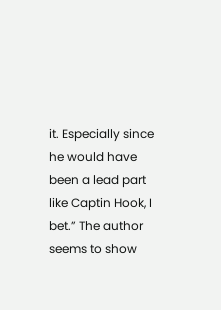it. Especially since he would have been a lead part like Captin Hook, I bet.” The author seems to show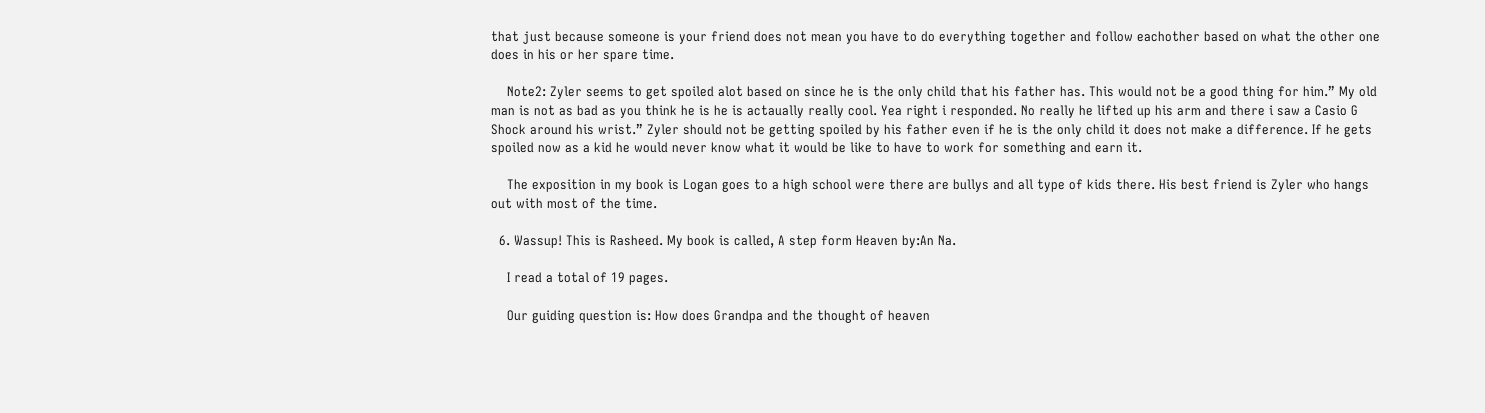that just because someone is your friend does not mean you have to do everything together and follow eachother based on what the other one does in his or her spare time.

    Note2: Zyler seems to get spoiled alot based on since he is the only child that his father has. This would not be a good thing for him.” My old man is not as bad as you think he is he is actaually really cool. Yea right i responded. No really he lifted up his arm and there i saw a Casio G Shock around his wrist.” Zyler should not be getting spoiled by his father even if he is the only child it does not make a difference. If he gets spoiled now as a kid he would never know what it would be like to have to work for something and earn it.

    The exposition in my book is Logan goes to a high school were there are bullys and all type of kids there. His best friend is Zyler who hangs out with most of the time.

  6. Wassup! This is Rasheed. My book is called, A step form Heaven by:An Na.

    I read a total of 19 pages.

    Our guiding question is: How does Grandpa and the thought of heaven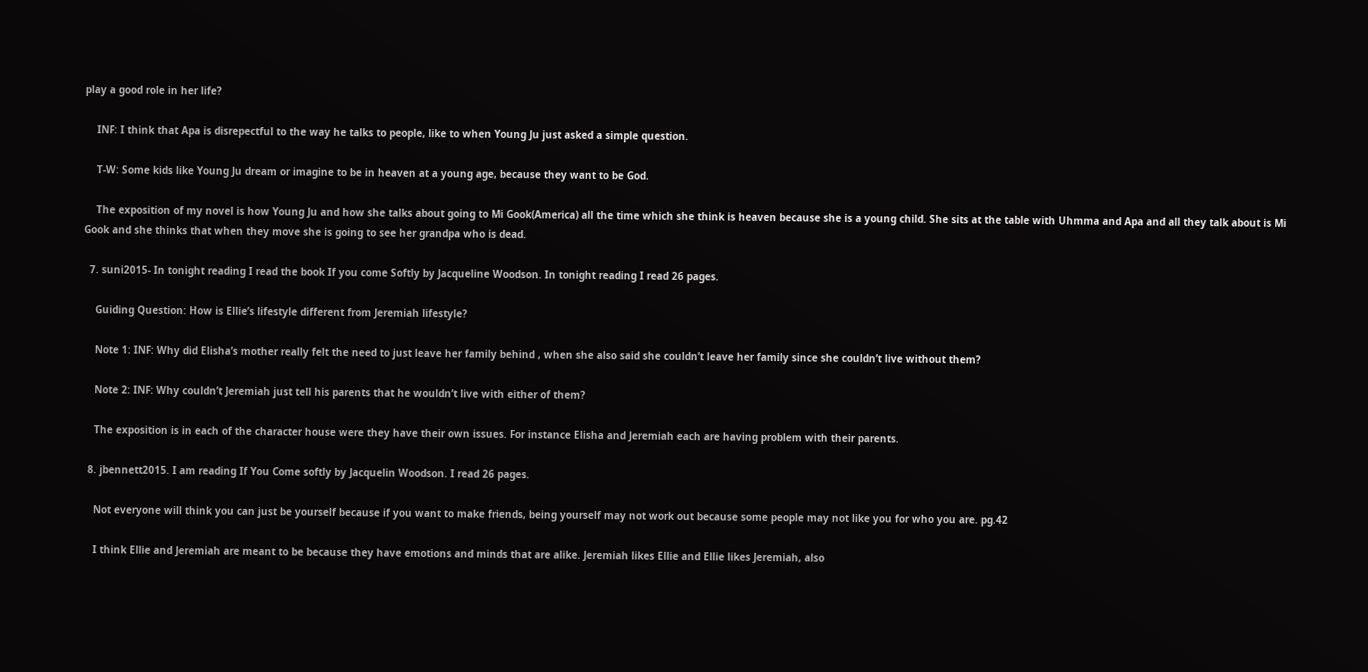play a good role in her life?

    INF: I think that Apa is disrepectful to the way he talks to people, like to when Young Ju just asked a simple question.

    T-W: Some kids like Young Ju dream or imagine to be in heaven at a young age, because they want to be God.

    The exposition of my novel is how Young Ju and how she talks about going to Mi Gook(America) all the time which she think is heaven because she is a young child. She sits at the table with Uhmma and Apa and all they talk about is Mi Gook and she thinks that when they move she is going to see her grandpa who is dead.

  7. suni2015- In tonight reading I read the book If you come Softly by Jacqueline Woodson. In tonight reading I read 26 pages.

    Guiding Question: How is Ellie’s lifestyle different from Jeremiah lifestyle?

    Note 1: INF: Why did Elisha’s mother really felt the need to just leave her family behind , when she also said she couldn’t leave her family since she couldn’t live without them?

    Note 2: INF: Why couldn’t Jeremiah just tell his parents that he wouldn’t live with either of them?

    The exposition is in each of the character house were they have their own issues. For instance Elisha and Jeremiah each are having problem with their parents.

  8. jbennett2015. I am reading If You Come softly by Jacquelin Woodson. I read 26 pages.

    Not everyone will think you can just be yourself because if you want to make friends, being yourself may not work out because some people may not like you for who you are. pg.42

    I think Ellie and Jeremiah are meant to be because they have emotions and minds that are alike. Jeremiah likes Ellie and Ellie likes Jeremiah, also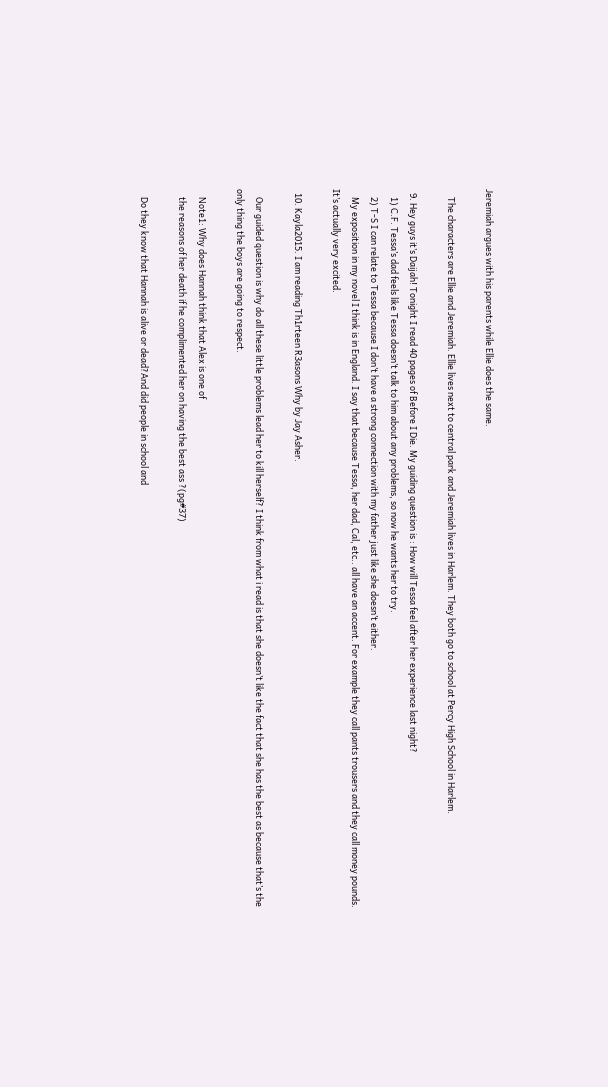Jeremiah argues with his parents while Ellie does the same.

    The characters are Ellie and Jeremiah. Ellie lives next to central park and Jeremiah lives in Harlem. They both go to school at Percy High School in Harlem.

  9. Hey guys it’s Daijah! Tonight I read 40 pages of Before I Die. My guiding question is : How will Tessa feel after her experience last night?
    1) C.F. Tessa’s dad feels like Tessa doesn’t talk to him about any problems, so now he wants her to try.
    2) T-S I can relate to Tessa because I don’t have a strong connection with my father just like she doesn’t either.
    My exposition in my novel I think is in England. I say that because Tessa, her dad, Cal, etc.. all have an accent. For example they call pants trousers and they call money pounds. It’s actually very excited.

  10. Kayla2015. I am reading Th1rteen R3asons Why by Jay Asher.

    Our guided question is why do all these little problems lead her to kill herself? I think from what i read is that she doesn’t like the fact that she has the best as because that’s the only thing the boys are going to respect.

    Note1: Why does Hannah think that Alex is one of
    the reasons of her death if he complimented her on having the best ass ?(pg#37)

    Do they know that Hannah is alive or dead?And did people in school and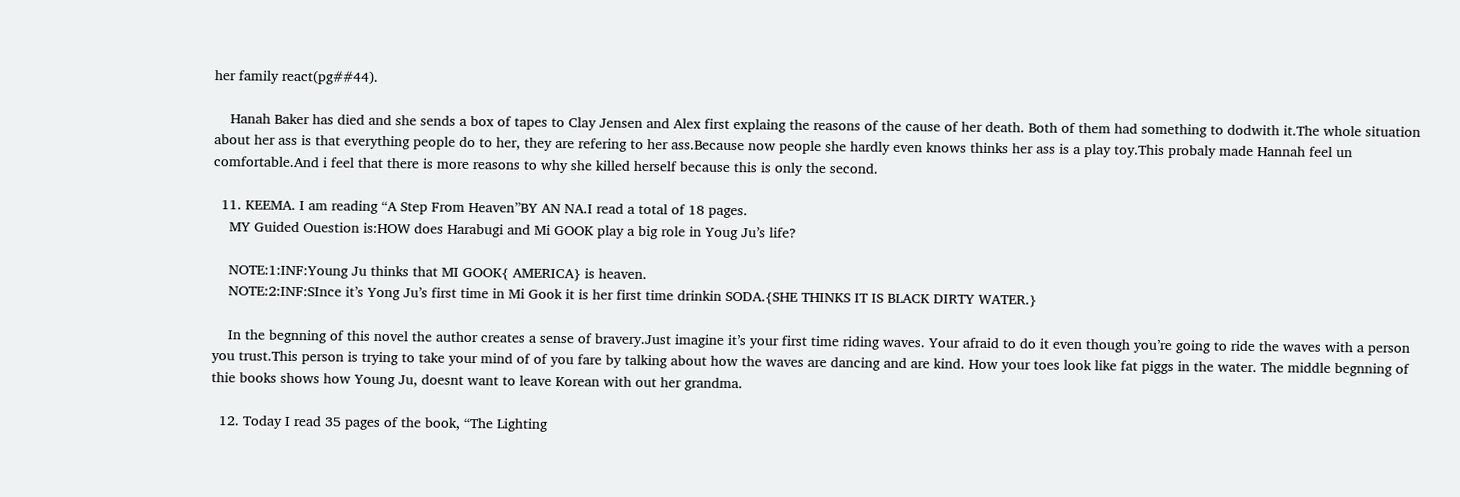her family react(pg##44).

    Hanah Baker has died and she sends a box of tapes to Clay Jensen and Alex first explaing the reasons of the cause of her death. Both of them had something to dodwith it.The whole situation about her ass is that everything people do to her, they are refering to her ass.Because now people she hardly even knows thinks her ass is a play toy.This probaly made Hannah feel un comfortable.And i feel that there is more reasons to why she killed herself because this is only the second.

  11. KEEMA. I am reading “A Step From Heaven”BY AN NA.I read a total of 18 pages.
    MY Guided Ouestion is:HOW does Harabugi and Mi GOOK play a big role in Youg Ju’s life?

    NOTE:1:INF:Young Ju thinks that MI GOOK{ AMERICA} is heaven.
    NOTE:2:INF:SInce it’s Yong Ju’s first time in Mi Gook it is her first time drinkin SODA.{SHE THINKS IT IS BLACK DIRTY WATER.}

    In the begnning of this novel the author creates a sense of bravery.Just imagine it’s your first time riding waves. Your afraid to do it even though you’re going to ride the waves with a person you trust.This person is trying to take your mind of of you fare by talking about how the waves are dancing and are kind. How your toes look like fat piggs in the water. The middle begnning of thie books shows how Young Ju, doesnt want to leave Korean with out her grandma.

  12. Today I read 35 pages of the book, “The Lighting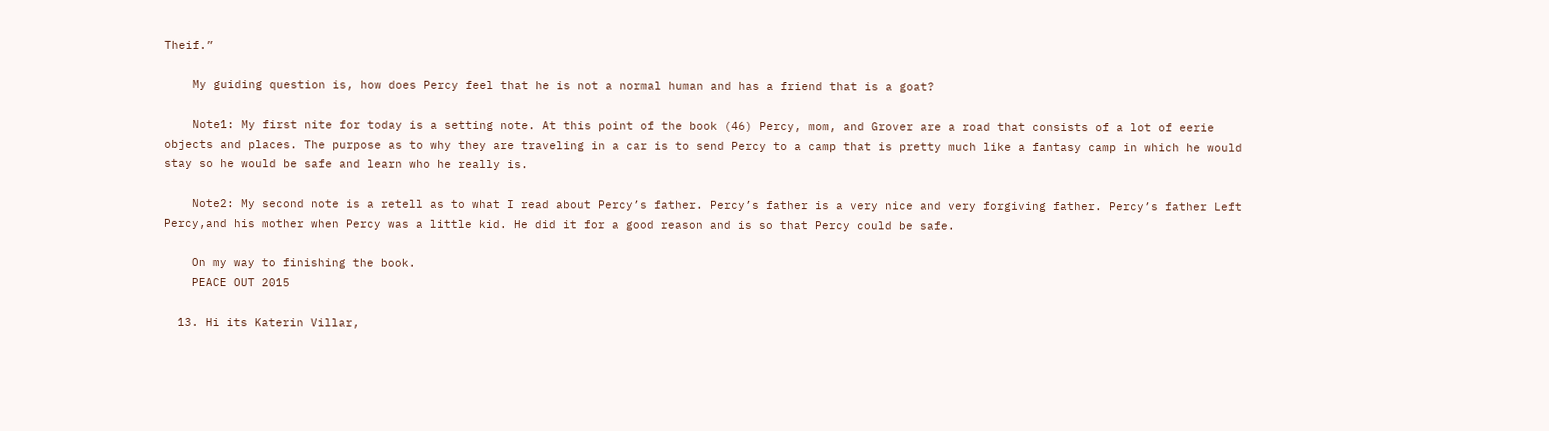Theif.”

    My guiding question is, how does Percy feel that he is not a normal human and has a friend that is a goat?

    Note1: My first nite for today is a setting note. At this point of the book (46) Percy, mom, and Grover are a road that consists of a lot of eerie objects and places. The purpose as to why they are traveling in a car is to send Percy to a camp that is pretty much like a fantasy camp in which he would stay so he would be safe and learn who he really is.

    Note2: My second note is a retell as to what I read about Percy’s father. Percy’s father is a very nice and very forgiving father. Percy’s father Left Percy,and his mother when Percy was a little kid. He did it for a good reason and is so that Percy could be safe.

    On my way to finishing the book.
    PEACE OUT 2015

  13. Hi its Katerin Villar,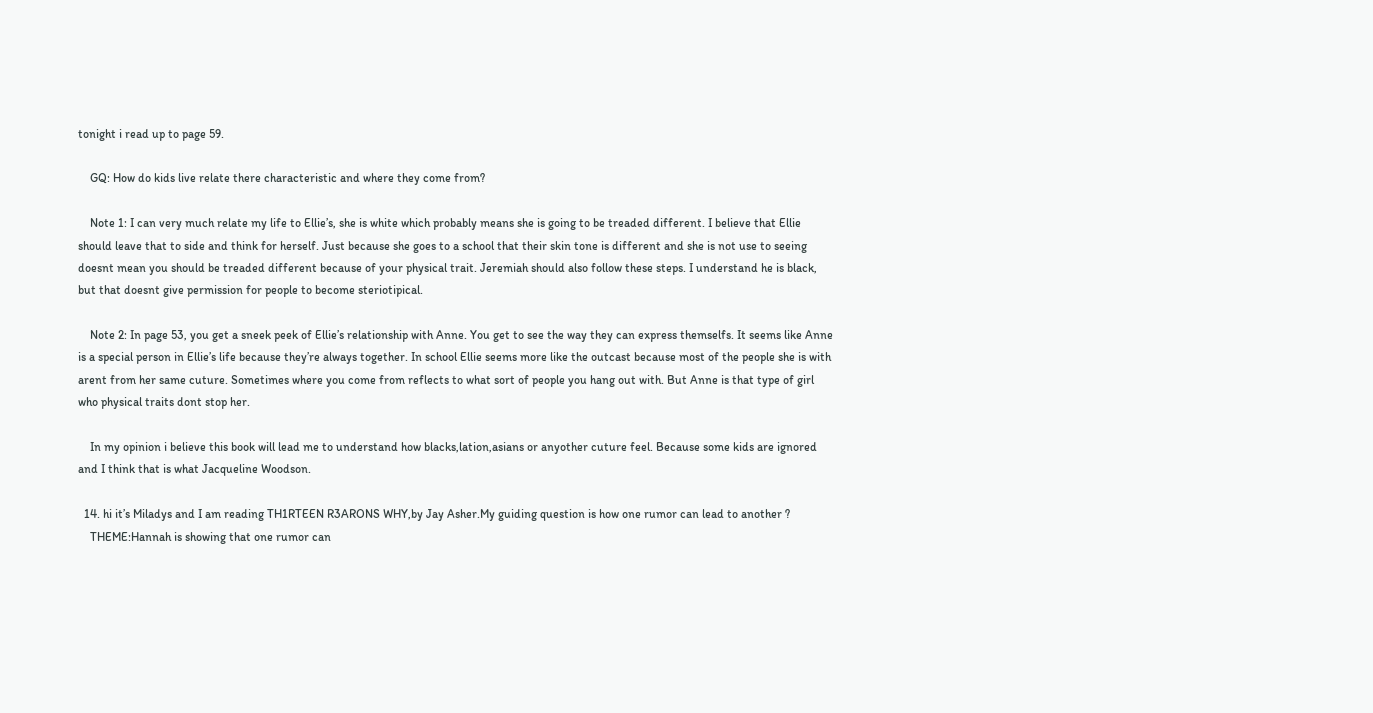tonight i read up to page 59.

    GQ: How do kids live relate there characteristic and where they come from?

    Note 1: I can very much relate my life to Ellie’s, she is white which probably means she is going to be treaded different. I believe that Ellie should leave that to side and think for herself. Just because she goes to a school that their skin tone is different and she is not use to seeing doesnt mean you should be treaded different because of your physical trait. Jeremiah should also follow these steps. I understand he is black, but that doesnt give permission for people to become steriotipical.

    Note 2: In page 53, you get a sneek peek of Ellie’s relationship with Anne. You get to see the way they can express themselfs. It seems like Anne is a special person in Ellie’s life because they’re always together. In school Ellie seems more like the outcast because most of the people she is with arent from her same cuture. Sometimes where you come from reflects to what sort of people you hang out with. But Anne is that type of girl who physical traits dont stop her.

    In my opinion i believe this book will lead me to understand how blacks,lation,asians or anyother cuture feel. Because some kids are ignored and I think that is what Jacqueline Woodson.

  14. hi it’s Miladys and I am reading TH1RTEEN R3ARONS WHY,by Jay Asher.My guiding question is how one rumor can lead to another ?
    THEME:Hannah is showing that one rumor can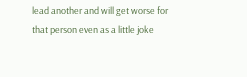lead another and will get worse for that person even as a little joke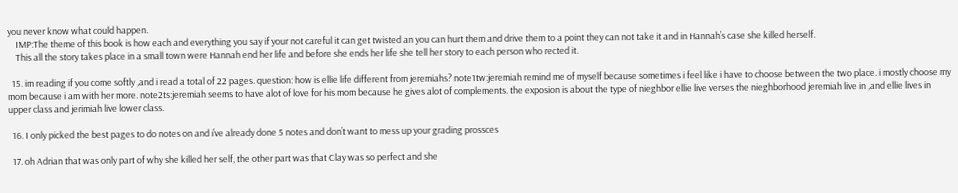you never know what could happen.
    IMP:The theme of this book is how each and everything you say if your not careful it can get twisted an you can hurt them and drive them to a point they can not take it and in Hannah’s case she killed herself.
    This all the story takes place in a small town were Hannah end her life and before she ends her life she tell her story to each person who rected it.

  15. im reading if you come softly ,and i read a total of 22 pages. question: how is ellie life different from jeremiahs? note1tw:jeremiah remind me of myself because sometimes i feel like i have to choose between the two place. i mostly choose my mom because i am with her more. note2ts:jeremiah seems to have alot of love for his mom because he gives alot of complements. the exposion is about the type of nieghbor ellie live verses the nieghborhood jeremiah live in ,and ellie lives in upper class and jerimiah live lower class.

  16. I only picked the best pages to do notes on and i’ve already done 5 notes and don’t want to mess up your grading prossces

  17. oh Adrian that was only part of why she killed her self, the other part was that Clay was so perfect and she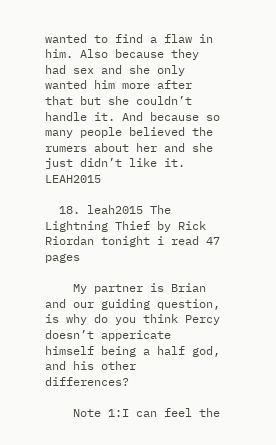wanted to find a flaw in him. Also because they had sex and she only wanted him more after that but she couldn’t handle it. And because so many people believed the rumers about her and she just didn’t like it. LEAH2015

  18. leah2015 The Lightning Thief by Rick Riordan tonight i read 47 pages

    My partner is Brian and our guiding question, is why do you think Percy doesn’t appericate himself being a half god, and his other differences?

    Note 1:I can feel the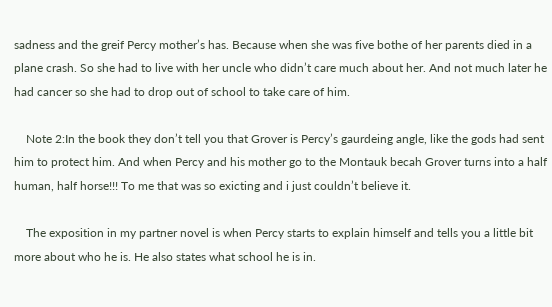sadness and the greif Percy mother’s has. Because when she was five bothe of her parents died in a plane crash. So she had to live with her uncle who didn’t care much about her. And not much later he had cancer so she had to drop out of school to take care of him.

    Note 2:In the book they don’t tell you that Grover is Percy’s gaurdeing angle, like the gods had sent him to protect him. And when Percy and his mother go to the Montauk becah Grover turns into a half human, half horse!!! To me that was so exicting and i just couldn’t believe it.

    The exposition in my partner novel is when Percy starts to explain himself and tells you a little bit more about who he is. He also states what school he is in.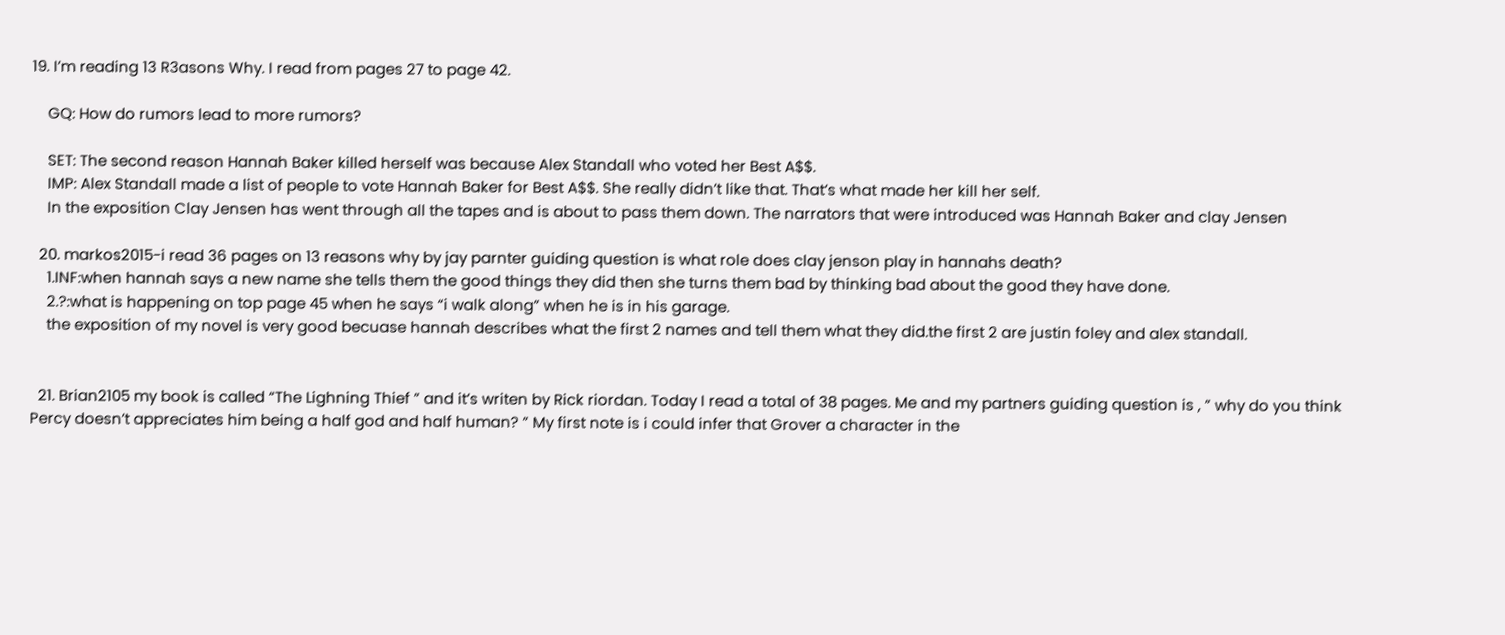19. I’m reading 13 R3asons Why. I read from pages 27 to page 42.

    GQ: How do rumors lead to more rumors?

    SET: The second reason Hannah Baker killed herself was because Alex Standall who voted her Best A$$.
    IMP: Alex Standall made a list of people to vote Hannah Baker for Best A$$. She really didn’t like that. That’s what made her kill her self.
    In the exposition Clay Jensen has went through all the tapes and is about to pass them down. The narrators that were introduced was Hannah Baker and clay Jensen

  20. markos2015-i read 36 pages on 13 reasons why by jay parnter guiding question is what role does clay jenson play in hannahs death?
    1.INF:when hannah says a new name she tells them the good things they did then she turns them bad by thinking bad about the good they have done.
    2.?:what is happening on top page 45 when he says “i walk along” when he is in his garage.
    the exposition of my novel is very good becuase hannah describes what the first 2 names and tell them what they did.the first 2 are justin foley and alex standall.


  21. Brian2105 my book is called “The Lighning Thief ” and it’s writen by Rick riordan. Today I read a total of 38 pages. Me and my partners guiding question is , ” why do you think Percy doesn’t appreciates him being a half god and half human? ” My first note is i could infer that Grover a character in the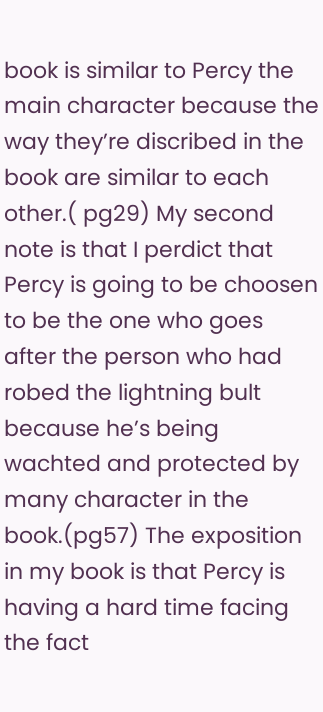book is similar to Percy the main character because the way they’re discribed in the book are similar to each other.( pg29) My second note is that I perdict that Percy is going to be choosen to be the one who goes after the person who had robed the lightning bult because he’s being wachted and protected by many character in the book.(pg57) The exposition in my book is that Percy is having a hard time facing the fact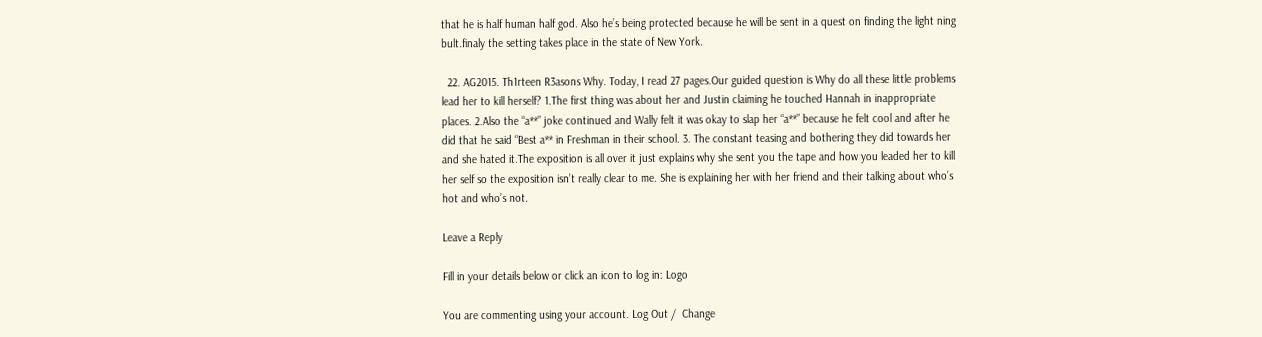that he is half human half god. Also he’s being protected because he will be sent in a quest on finding the light ning bult.finaly the setting takes place in the state of New York.

  22. AG2015. Th1rteen R3asons Why. Today, I read 27 pages.Our guided question is Why do all these little problems lead her to kill herself? 1.The first thing was about her and Justin claiming he touched Hannah in inappropriate places. 2.Also the “a**” joke continued and Wally felt it was okay to slap her “a**” because he felt cool and after he did that he said “Best a** in Freshman in their school. 3. The constant teasing and bothering they did towards her and she hated it.The exposition is all over it just explains why she sent you the tape and how you leaded her to kill her self so the exposition isn’t really clear to me. She is explaining her with her friend and their talking about who’s hot and who’s not.

Leave a Reply

Fill in your details below or click an icon to log in: Logo

You are commenting using your account. Log Out /  Change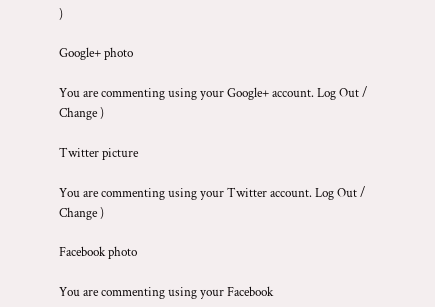)

Google+ photo

You are commenting using your Google+ account. Log Out /  Change )

Twitter picture

You are commenting using your Twitter account. Log Out /  Change )

Facebook photo

You are commenting using your Facebook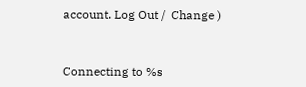account. Log Out /  Change )


Connecting to %s